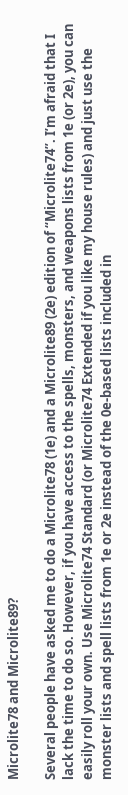Microlite78 and Microlite89?

Several people have asked me to do a Microlite78 (1e) and a Microlite89 (2e) edition of “Microlite74”. I’m afraid that I lack the time to do so. However, if you have access to the spells, monsters, and weapons lists from 1e (or 2e), you can easily roll your own. Use Microlite74 Standard (or Microlite74 Extended if you like my house rules) and just use the monster lists and spell lists from 1e or 2e instead of the 0e-based lists included in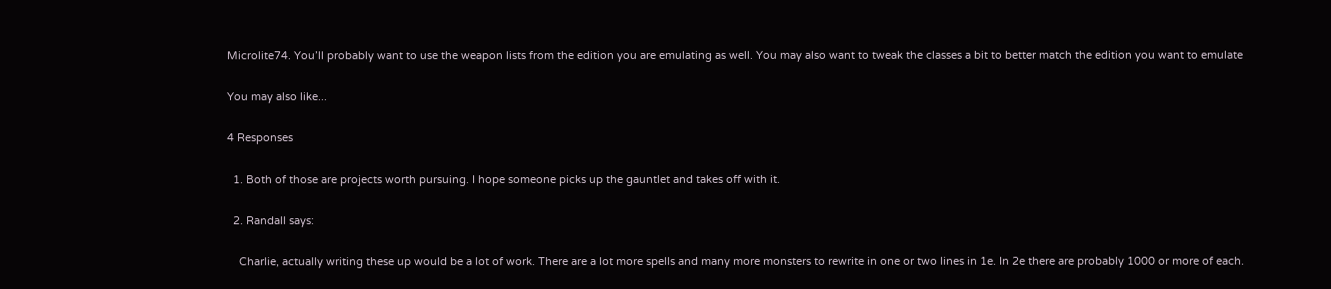Microlite74. You’ll probably want to use the weapon lists from the edition you are emulating as well. You may also want to tweak the classes a bit to better match the edition you want to emulate

You may also like...

4 Responses

  1. Both of those are projects worth pursuing. I hope someone picks up the gauntlet and takes off with it.

  2. Randall says:

    Charlie, actually writing these up would be a lot of work. There are a lot more spells and many more monsters to rewrite in one or two lines in 1e. In 2e there are probably 1000 or more of each.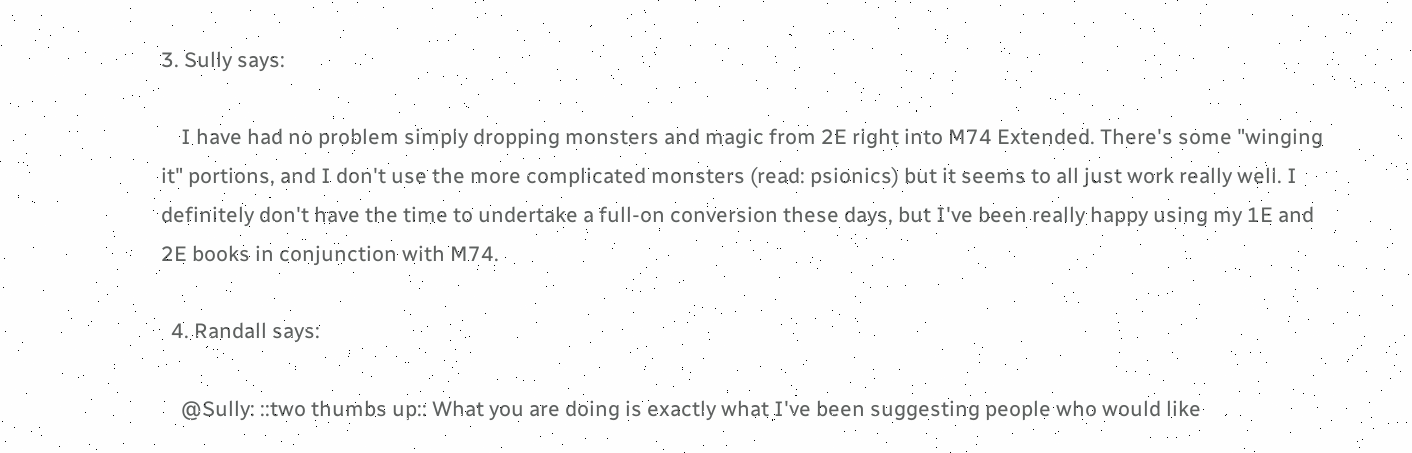3. Sully says:

    I have had no problem simply dropping monsters and magic from 2E right into M74 Extended. There's some "winging it" portions, and I don't use the more complicated monsters (read: psionics) but it seems to all just work really well. I definitely don't have the time to undertake a full-on conversion these days, but I've been really happy using my 1E and 2E books in conjunction with M74.

  4. Randall says:

    @Sully: ::two thumbs up:: What you are doing is exactly what I've been suggesting people who would like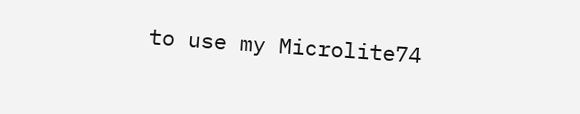to use my Microlite74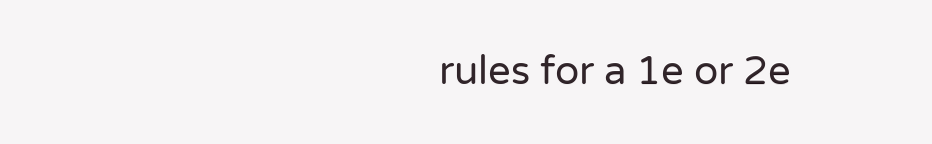rules for a 1e or 2e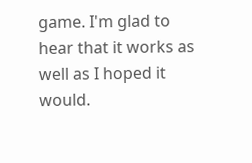game. I'm glad to hear that it works as well as I hoped it would.